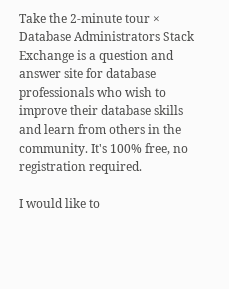Take the 2-minute tour ×
Database Administrators Stack Exchange is a question and answer site for database professionals who wish to improve their database skills and learn from others in the community. It's 100% free, no registration required.

I would like to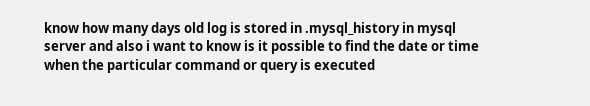know how many days old log is stored in .mysql_history in mysql server and also i want to know is it possible to find the date or time when the particular command or query is executed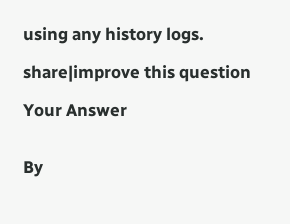using any history logs.

share|improve this question

Your Answer


By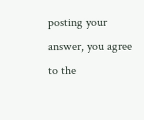posting your answer, you agree to the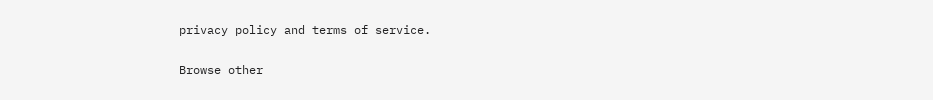privacy policy and terms of service.

Browse other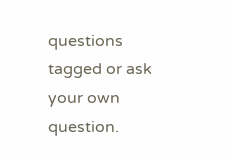questions tagged or ask your own question.